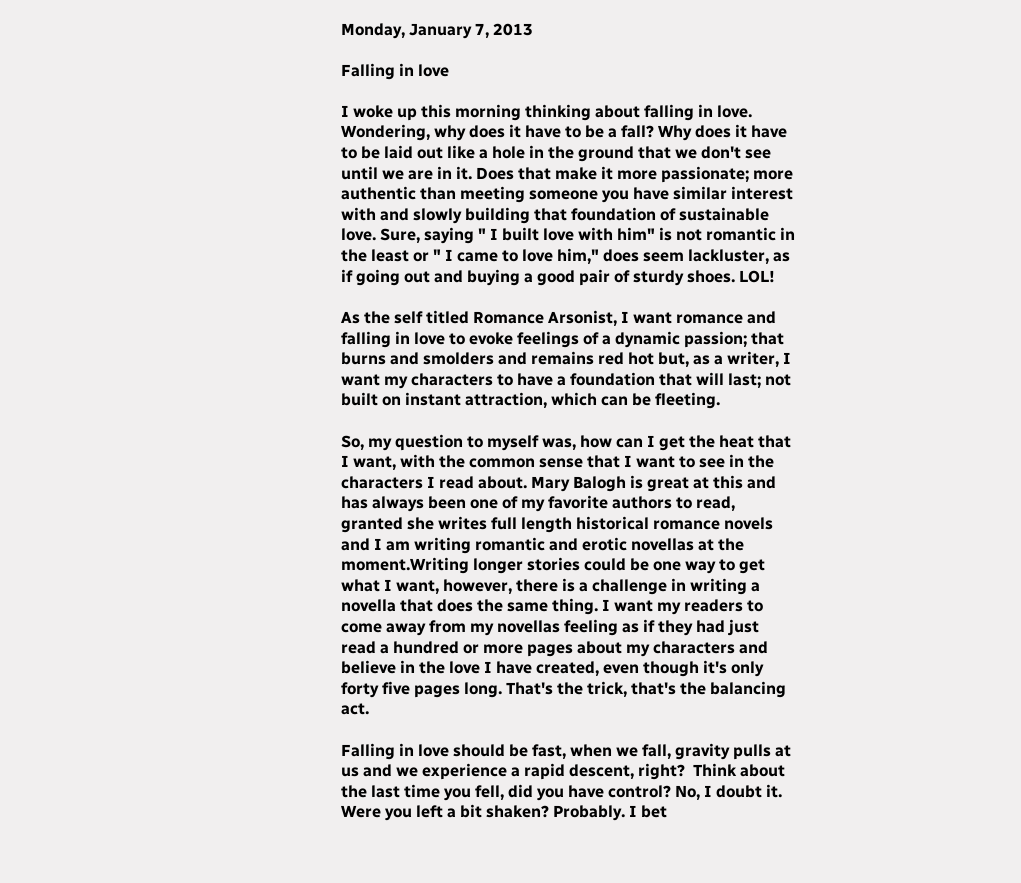Monday, January 7, 2013

Falling in love

I woke up this morning thinking about falling in love. Wondering, why does it have to be a fall? Why does it have to be laid out like a hole in the ground that we don't see until we are in it. Does that make it more passionate; more authentic than meeting someone you have similar interest with and slowly building that foundation of sustainable love. Sure, saying " I built love with him" is not romantic in the least or " I came to love him," does seem lackluster, as if going out and buying a good pair of sturdy shoes. LOL!

As the self titled Romance Arsonist, I want romance and falling in love to evoke feelings of a dynamic passion; that burns and smolders and remains red hot but, as a writer, I want my characters to have a foundation that will last; not built on instant attraction, which can be fleeting.

So, my question to myself was, how can I get the heat that I want, with the common sense that I want to see in the characters I read about. Mary Balogh is great at this and has always been one of my favorite authors to read, granted she writes full length historical romance novels and I am writing romantic and erotic novellas at the moment.Writing longer stories could be one way to get what I want, however, there is a challenge in writing a novella that does the same thing. I want my readers to come away from my novellas feeling as if they had just read a hundred or more pages about my characters and believe in the love I have created, even though it's only forty five pages long. That's the trick, that's the balancing act.

Falling in love should be fast, when we fall, gravity pulls at us and we experience a rapid descent, right?  Think about the last time you fell, did you have control? No, I doubt it. Were you left a bit shaken? Probably. I bet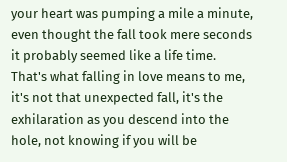your heart was pumping a mile a minute, even thought the fall took mere seconds it probably seemed like a life time. That's what falling in love means to me, it's not that unexpected fall, it's the exhilaration as you descend into the hole, not knowing if you will be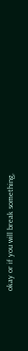okay or if you will break something,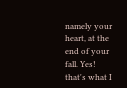namely your heart, at the end of your fall. Yes! that's what I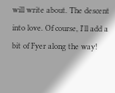will write about. The descent into love. Of course, I'll add a bit of Fyer along the way!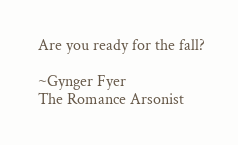Are you ready for the fall?

~Gynger Fyer
The Romance Arsonist